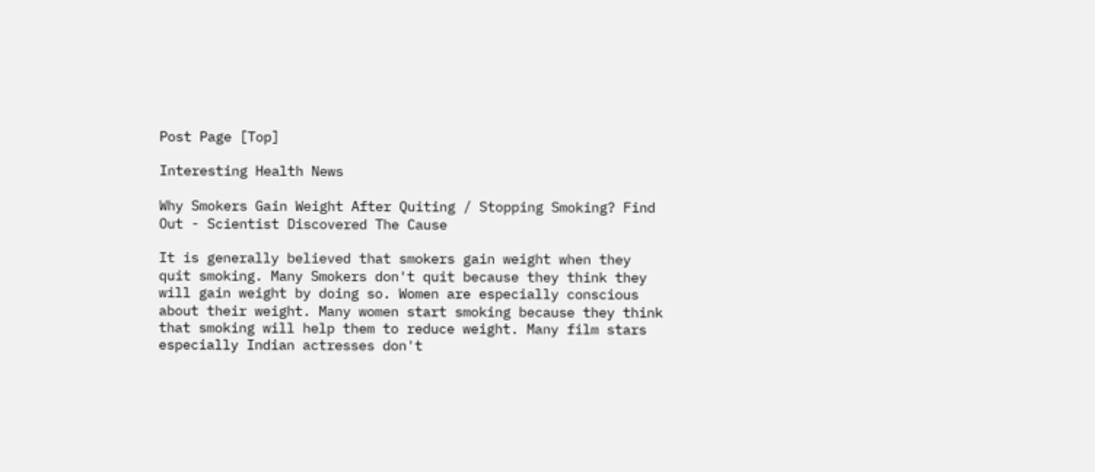Post Page [Top]

Interesting Health News

Why Smokers Gain Weight After Quiting / Stopping Smoking? Find Out - Scientist Discovered The Cause

It is generally believed that smokers gain weight when they quit smoking. Many Smokers don't quit because they think they will gain weight by doing so. Women are especially conscious about their weight. Many women start smoking because they think that smoking will help them to reduce weight. Many film stars especially Indian actresses don't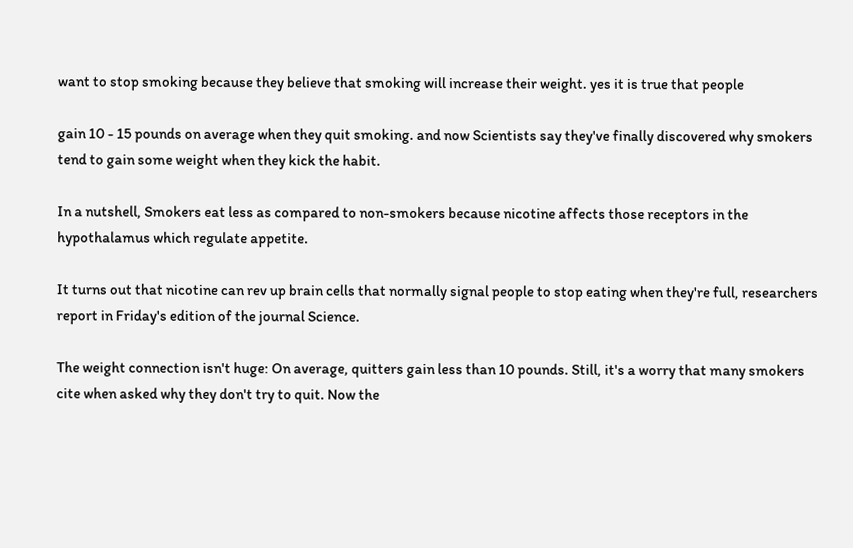want to stop smoking because they believe that smoking will increase their weight. yes it is true that people

gain 10 - 15 pounds on average when they quit smoking. and now Scientists say they've finally discovered why smokers tend to gain some weight when they kick the habit.

In a nutshell, Smokers eat less as compared to non-smokers because nicotine affects those receptors in the hypothalamus which regulate appetite.

It turns out that nicotine can rev up brain cells that normally signal people to stop eating when they're full, researchers report in Friday's edition of the journal Science.

The weight connection isn't huge: On average, quitters gain less than 10 pounds. Still, it's a worry that many smokers cite when asked why they don't try to quit. Now the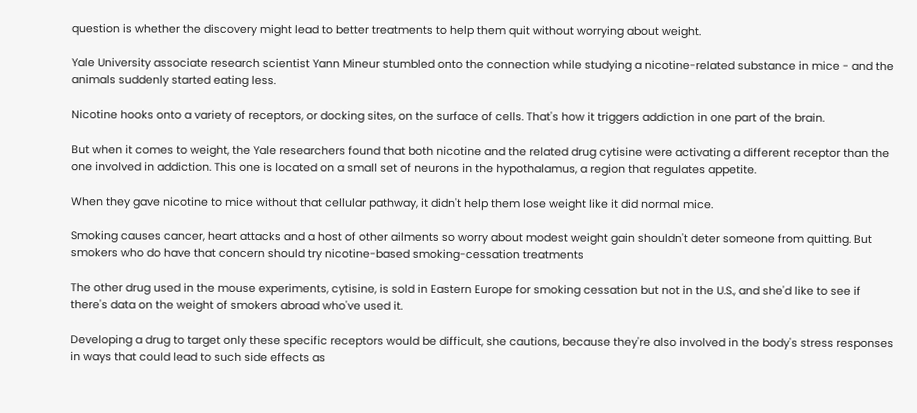question is whether the discovery might lead to better treatments to help them quit without worrying about weight.

Yale University associate research scientist Yann Mineur stumbled onto the connection while studying a nicotine-related substance in mice - and the animals suddenly started eating less.

Nicotine hooks onto a variety of receptors, or docking sites, on the surface of cells. That's how it triggers addiction in one part of the brain.

But when it comes to weight, the Yale researchers found that both nicotine and the related drug cytisine were activating a different receptor than the one involved in addiction. This one is located on a small set of neurons in the hypothalamus, a region that regulates appetite.

When they gave nicotine to mice without that cellular pathway, it didn't help them lose weight like it did normal mice.

Smoking causes cancer, heart attacks and a host of other ailments so worry about modest weight gain shouldn't deter someone from quitting. But smokers who do have that concern should try nicotine-based smoking-cessation treatments

The other drug used in the mouse experiments, cytisine, is sold in Eastern Europe for smoking cessation but not in the U.S., and she'd like to see if there's data on the weight of smokers abroad who've used it.

Developing a drug to target only these specific receptors would be difficult, she cautions, because they're also involved in the body's stress responses in ways that could lead to such side effects as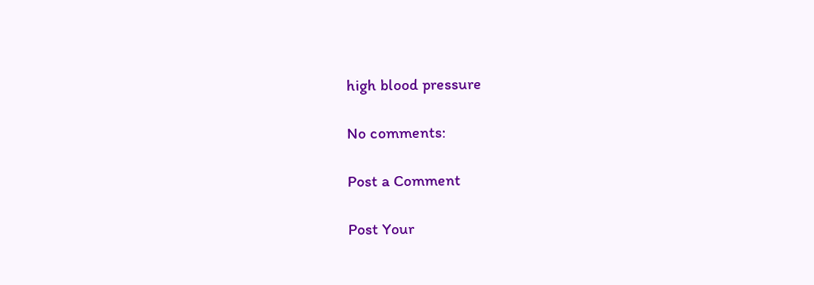high blood pressure

No comments:

Post a Comment

Post Your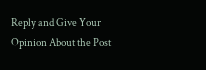Reply and Give Your Opinion About the Post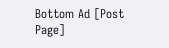Bottom Ad [Post Page]